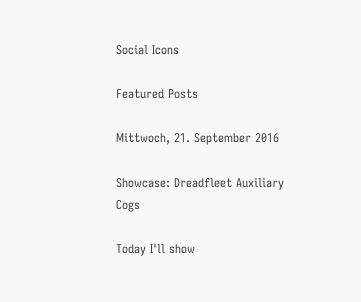Social Icons

Featured Posts

Mittwoch, 21. September 2016

Showcase: Dreadfleet Auxiliary Cogs

Today I'll show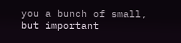you a bunch of small, but important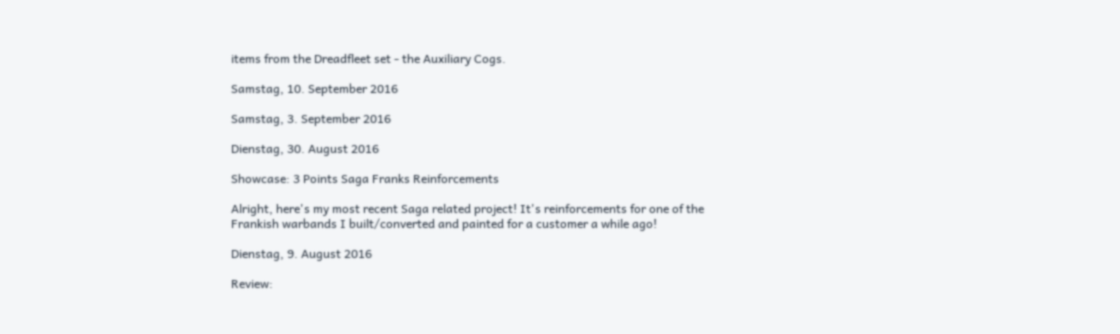items from the Dreadfleet set - the Auxiliary Cogs.

Samstag, 10. September 2016

Samstag, 3. September 2016

Dienstag, 30. August 2016

Showcase: 3 Points Saga Franks Reinforcements

Alright, here's my most recent Saga related project! It's reinforcements for one of the Frankish warbands I built/converted and painted for a customer a while ago!

Dienstag, 9. August 2016

Review: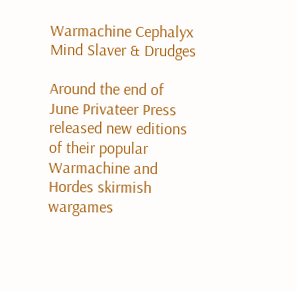Warmachine Cephalyx Mind Slaver & Drudges

Around the end of June Privateer Press released new editions of their popular Warmachine and Hordes skirmish wargames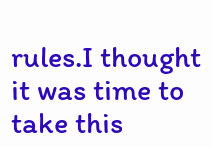rules.I thought it was time to take this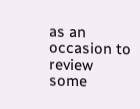as an occasion to review some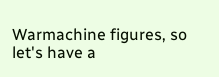Warmachine figures, so let's have a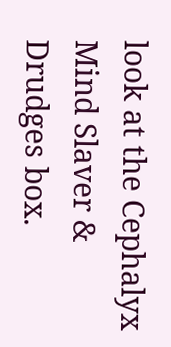look at the Cephalyx Mind Slaver & Drudges box.